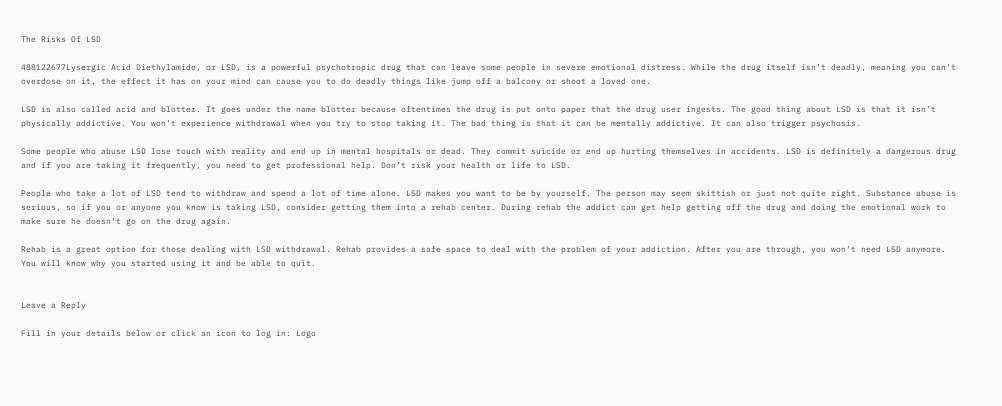The Risks Of LSD

488122677Lysergic Acid Diethylamide, or LSD, is a powerful psychotropic drug that can leave some people in severe emotional distress. While the drug itself isn’t deadly, meaning you can’t overdose on it, the effect it has on your mind can cause you to do deadly things like jump off a balcony or shoot a loved one.

LSD is also called acid and blotter. It goes under the name blotter because oftentimes the drug is put onto paper that the drug user ingests. The good thing about LSD is that it isn’t physically addictive. You won’t experience withdrawal when you try to stop taking it. The bad thing is that it can be mentally addictive. It can also trigger psychosis.

Some people who abuse LSD lose touch with reality and end up in mental hospitals or dead. They commit suicide or end up hurting themselves in accidents. LSD is definitely a dangerous drug and if you are taking it frequently, you need to get professional help. Don’t risk your health or life to LSD.

People who take a lot of LSD tend to withdraw and spend a lot of time alone. LSD makes you want to be by yourself. The person may seem skittish or just not quite right. Substance abuse is serious, so if you or anyone you know is taking LSD, consider getting them into a rehab center. During rehab the addict can get help getting off the drug and doing the emotional work to make sure he doesn’t go on the drug again.

Rehab is a great option for those dealing with LSD withdrawal. Rehab provides a safe space to deal with the problem of your addiction. After you are through, you won’t need LSD anymore. You will know why you started using it and be able to quit.


Leave a Reply

Fill in your details below or click an icon to log in: Logo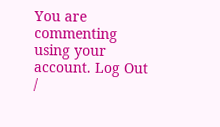You are commenting using your account. Log Out /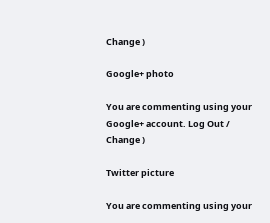Change )

Google+ photo

You are commenting using your Google+ account. Log Out /  Change )

Twitter picture

You are commenting using your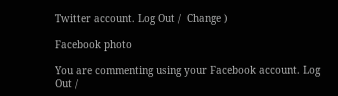Twitter account. Log Out /  Change )

Facebook photo

You are commenting using your Facebook account. Log Out /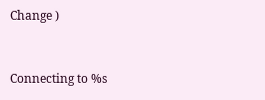Change )


Connecting to %s